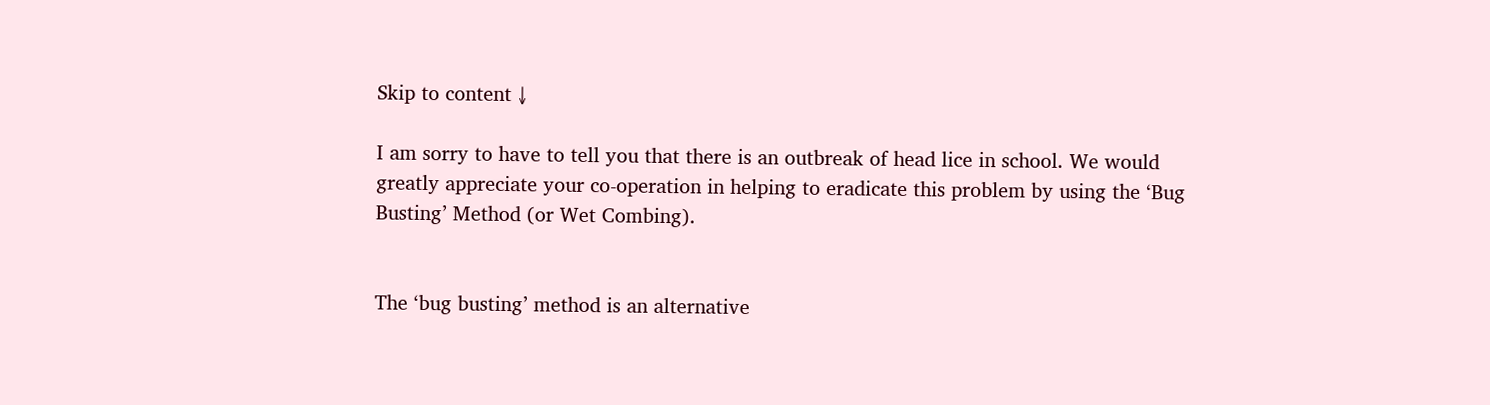Skip to content ↓

I am sorry to have to tell you that there is an outbreak of head lice in school. We would greatly appreciate your co-operation in helping to eradicate this problem by using the ‘Bug Busting’ Method (or Wet Combing).


The ‘bug busting’ method is an alternative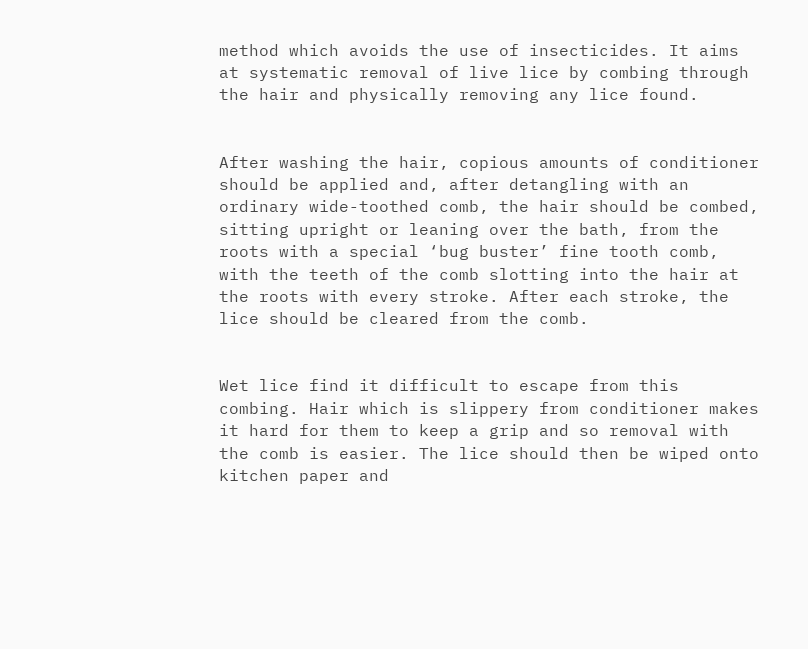method which avoids the use of insecticides. It aims at systematic removal of live lice by combing through the hair and physically removing any lice found.


After washing the hair, copious amounts of conditioner should be applied and, after detangling with an ordinary wide-toothed comb, the hair should be combed, sitting upright or leaning over the bath, from the roots with a special ‘bug buster’ fine tooth comb, with the teeth of the comb slotting into the hair at the roots with every stroke. After each stroke, the lice should be cleared from the comb.


Wet lice find it difficult to escape from this combing. Hair which is slippery from conditioner makes it hard for them to keep a grip and so removal with the comb is easier. The lice should then be wiped onto kitchen paper and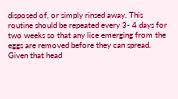disposed of, or simply rinsed away. This routine should be repeated every 3- 4 days for two weeks so that any lice emerging from the eggs are removed before they can spread. Given that head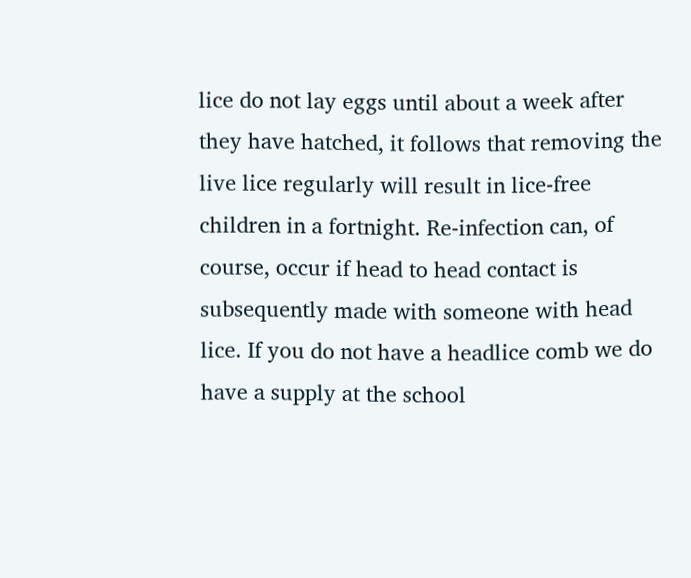lice do not lay eggs until about a week after they have hatched, it follows that removing the live lice regularly will result in lice-free children in a fortnight. Re-infection can, of course, occur if head to head contact is subsequently made with someone with head lice. If you do not have a headlice comb we do have a supply at the school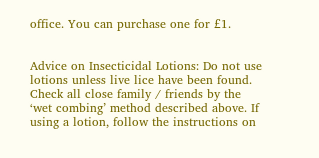office. You can purchase one for £1.


Advice on Insecticidal Lotions: Do not use lotions unless live lice have been found. Check all close family / friends by the ‘wet combing’ method described above. If using a lotion, follow the instructions on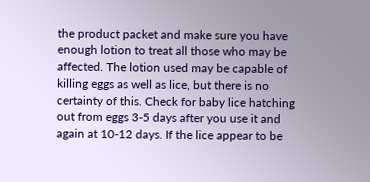the product packet and make sure you have enough lotion to treat all those who may be affected. The lotion used may be capable of killing eggs as well as lice, but there is no certainty of this. Check for baby lice hatching out from eggs 3-5 days after you use it and again at 10-12 days. If the lice appear to be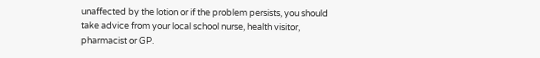unaffected by the lotion or if the problem persists, you should take advice from your local school nurse, health visitor, pharmacist or GP.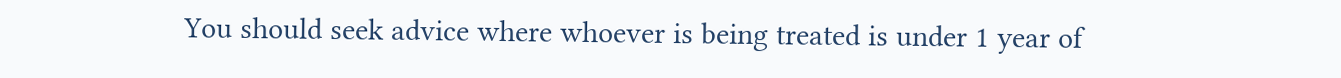You should seek advice where whoever is being treated is under 1 year of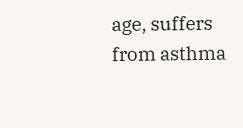age, suffers from asthma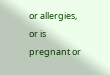or allergies, or is pregnant or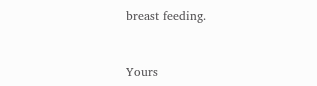breast feeding.


Yours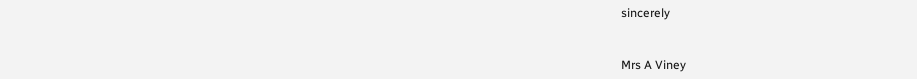sincerely


Mrs A Viney